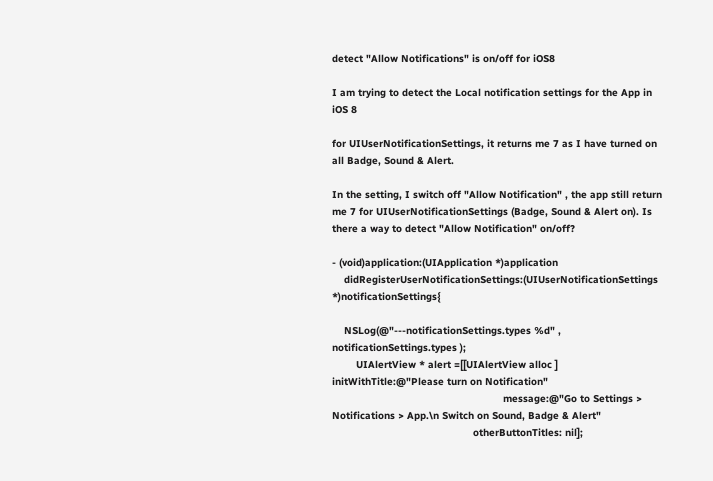detect "Allow Notifications" is on/off for iOS8

I am trying to detect the Local notification settings for the App in iOS 8

for UIUserNotificationSettings, it returns me 7 as I have turned on all Badge, Sound & Alert.

In the setting, I switch off "Allow Notification" , the app still return me 7 for UIUserNotificationSettings (Badge, Sound & Alert on). Is there a way to detect "Allow Notification" on/off?

- (void)application:(UIApplication *)application
    didRegisterUserNotificationSettings:(UIUserNotificationSettings *)notificationSettings{

    NSLog(@"---notificationSettings.types %d" , notificationSettings.types );
        UIAlertView * alert =[[UIAlertView alloc ] initWithTitle:@"Please turn on Notification"
                                                         message:@"Go to Settings > Notifications > App.\n Switch on Sound, Badge & Alert"
                                               otherButtonTitles: nil];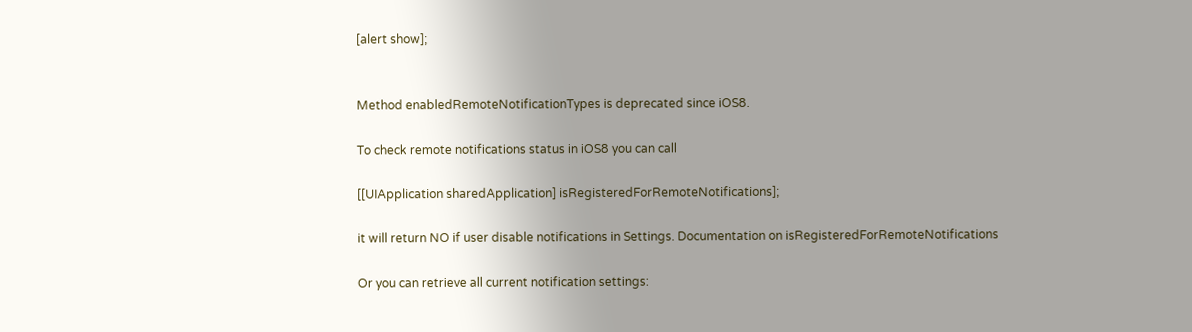[alert show];


Method enabledRemoteNotificationTypes is deprecated since iOS8.

To check remote notifications status in iOS8 you can call

[[UIApplication sharedApplication] isRegisteredForRemoteNotifications];

it will return NO if user disable notifications in Settings. Documentation on isRegisteredForRemoteNotifications

Or you can retrieve all current notification settings: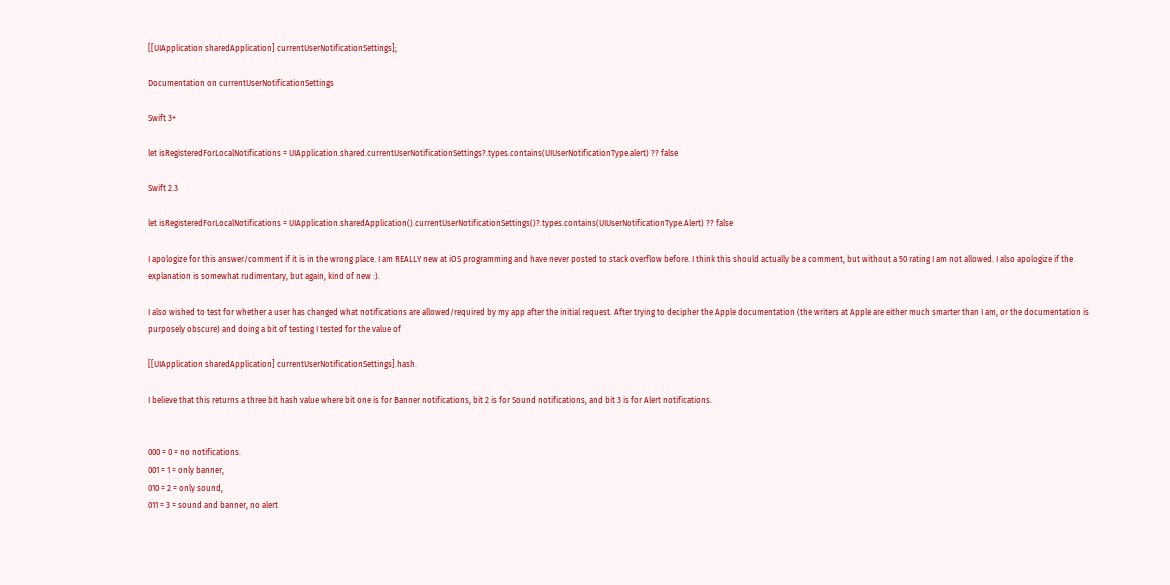[[UIApplication sharedApplication] currentUserNotificationSettings];

Documentation on currentUserNotificationSettings

Swift 3+

let isRegisteredForLocalNotifications = UIApplication.shared.currentUserNotificationSettings?.types.contains(UIUserNotificationType.alert) ?? false

Swift 2.3

let isRegisteredForLocalNotifications = UIApplication.sharedApplication().currentUserNotificationSettings()?.types.contains(UIUserNotificationType.Alert) ?? false

I apologize for this answer/comment if it is in the wrong place. I am REALLY new at iOS programming and have never posted to stack overflow before. I think this should actually be a comment, but without a 50 rating I am not allowed. I also apologize if the explanation is somewhat rudimentary, but again, kind of new :).

I also wished to test for whether a user has changed what notifications are allowed/required by my app after the initial request. After trying to decipher the Apple documentation (the writers at Apple are either much smarter than I am, or the documentation is purposely obscure) and doing a bit of testing I tested for the value of

[[UIApplication sharedApplication] currentUserNotificationSettings].hash.

I believe that this returns a three bit hash value where bit one is for Banner notifications, bit 2 is for Sound notifications, and bit 3 is for Alert notifications.


000 = 0 = no notifications.
001 = 1 = only banner,
010 = 2 = only sound,
011 = 3 = sound and banner, no alert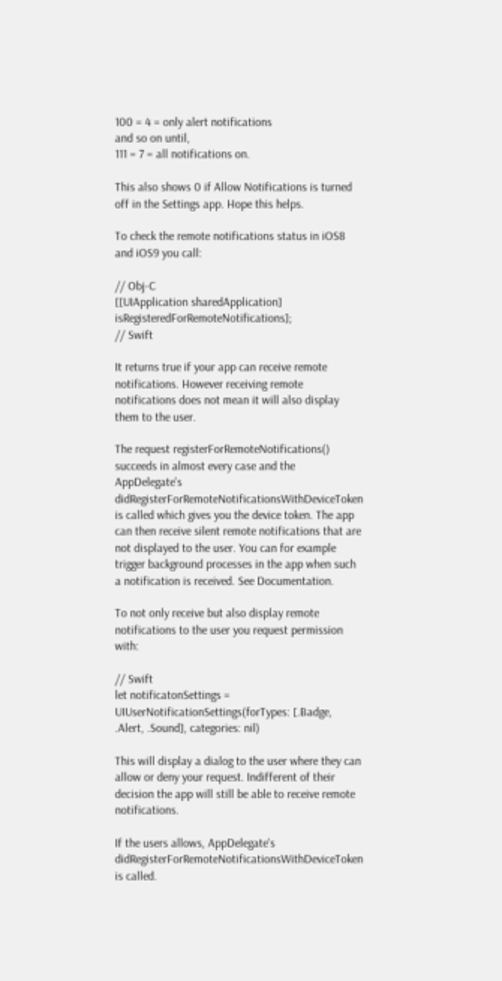100 = 4 = only alert notifications
and so on until,
111 = 7 = all notifications on.

This also shows 0 if Allow Notifications is turned off in the Settings app. Hope this helps.

To check the remote notifications status in iOS8 and iOS9 you call:

// Obj-C
[[UIApplication sharedApplication] isRegisteredForRemoteNotifications];
// Swift

It returns true if your app can receive remote notifications. However receiving remote notifications does not mean it will also display them to the user.

The request registerForRemoteNotifications() succeeds in almost every case and the AppDelegate's didRegisterForRemoteNotificationsWithDeviceToken is called which gives you the device token. The app can then receive silent remote notifications that are not displayed to the user. You can for example trigger background processes in the app when such a notification is received. See Documentation.

To not only receive but also display remote notifications to the user you request permission with:

// Swift
let notificatonSettings = UIUserNotificationSettings(forTypes: [.Badge, .Alert, .Sound], categories: nil)

This will display a dialog to the user where they can allow or deny your request. Indifferent of their decision the app will still be able to receive remote notifications.

If the users allows, AppDelegate's didRegisterForRemoteNotificationsWithDeviceToken is called.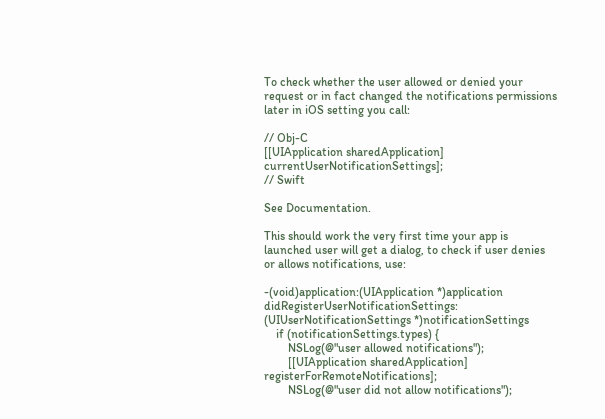To check whether the user allowed or denied your request or in fact changed the notifications permissions later in iOS setting you call:

// Obj-C
[[UIApplication sharedApplication] currentUserNotificationSettings];
// Swift

See Documentation.

This should work the very first time your app is launched user will get a dialog, to check if user denies or allows notifications, use:

-(void)application:(UIApplication *)application didRegisterUserNotificationSettings:   (UIUserNotificationSettings *)notificationSettings
    if (notificationSettings.types) {
        NSLog(@"user allowed notifications");
        [[UIApplication sharedApplication] registerForRemoteNotifications];
        NSLog(@"user did not allow notifications");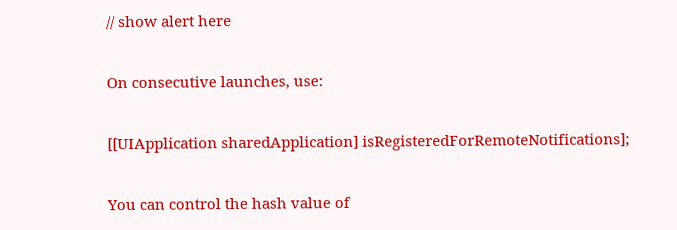// show alert here

On consecutive launches, use:

[[UIApplication sharedApplication] isRegisteredForRemoteNotifications];

You can control the hash value of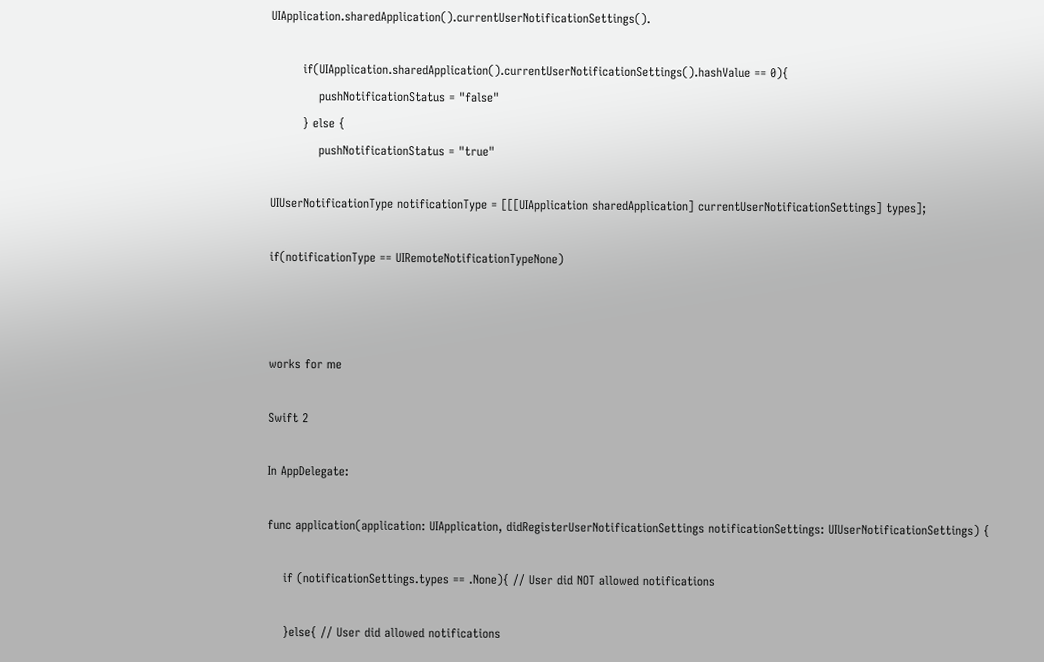UIApplication.sharedApplication().currentUserNotificationSettings().

        if(UIApplication.sharedApplication().currentUserNotificationSettings().hashValue == 0){
            pushNotificationStatus = "false"
        } else {
            pushNotificationStatus = "true"

UIUserNotificationType notificationType = [[[UIApplication sharedApplication] currentUserNotificationSettings] types];

if(notificationType == UIRemoteNotificationTypeNone)



works for me

Swift 2

In AppDelegate:

func application(application: UIApplication, didRegisterUserNotificationSettings notificationSettings: UIUserNotificationSettings) {

    if (notificationSettings.types == .None){ // User did NOT allowed notifications

    }else{ // User did allowed notifications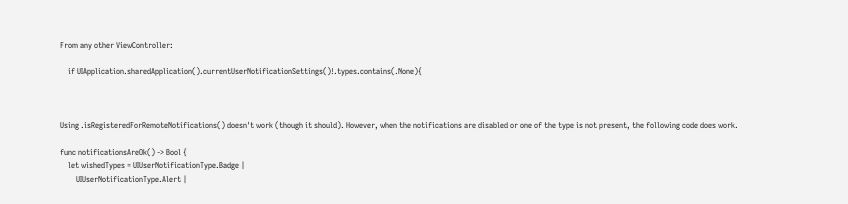From any other ViewController:

    if UIApplication.sharedApplication().currentUserNotificationSettings()!.types.contains(.None){



Using .isRegisteredForRemoteNotifications() doesn't work (though it should). However, when the notifications are disabled or one of the type is not present, the following code does work.

func notificationsAreOk() -> Bool {
    let wishedTypes = UIUserNotificationType.Badge |
        UIUserNotificationType.Alert |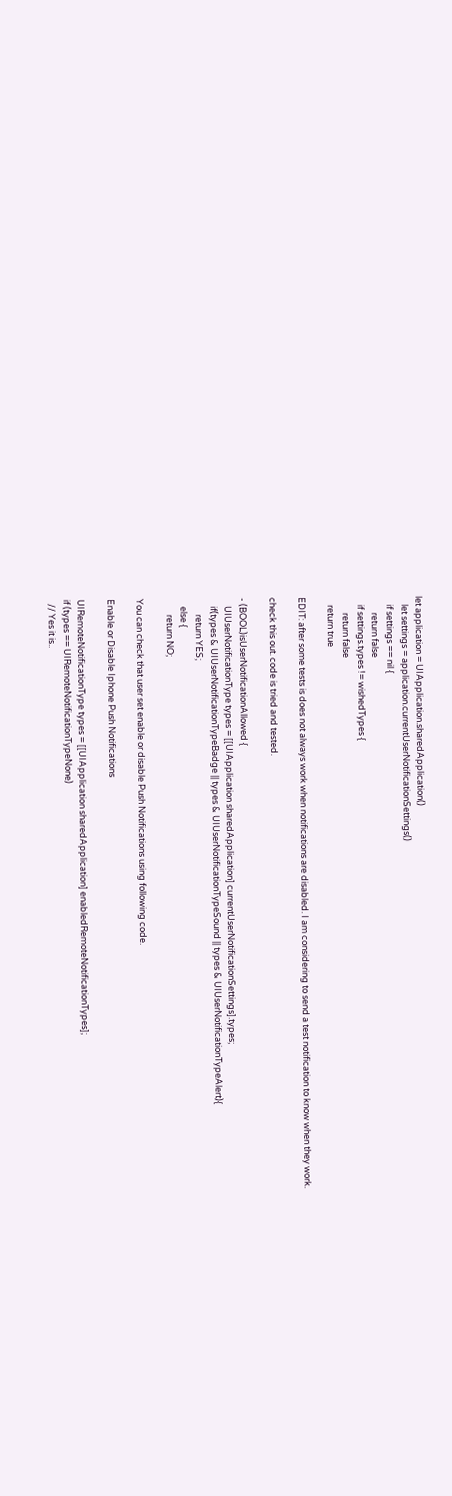let application = UIApplication.sharedApplication()
    let settings = application.currentUserNotificationSettings()
    if settings == nil {
        return false
    if settings.types != wishedTypes {
        return false
    return true

EDIT: after some tests is does not always work when notifications are disabled. I am considering to send a test notification to know when they work.

check this out. code is tried and tested.

- (BOOL)isUserNotificationAllowed {
    UIUserNotificationType types = [[UIApplication sharedApplication] currentUserNotificationSettings].types;
    if(types & UIUserNotificationTypeBadge || types & UIUserNotificationTypeSound || types & UIUserNotificationTypeAlert){
        return YES;
    else {
        return NO;

You can check that user set enable or disable Push Notifications using following code.

Enable or Disable Iphone Push Notifications

UIRemoteNotificationType types = [[UIApplication sharedApplication] enabledRemoteNotificationTypes];
if (types == UIRemoteNotificationTypeNone)
  // Yes it is..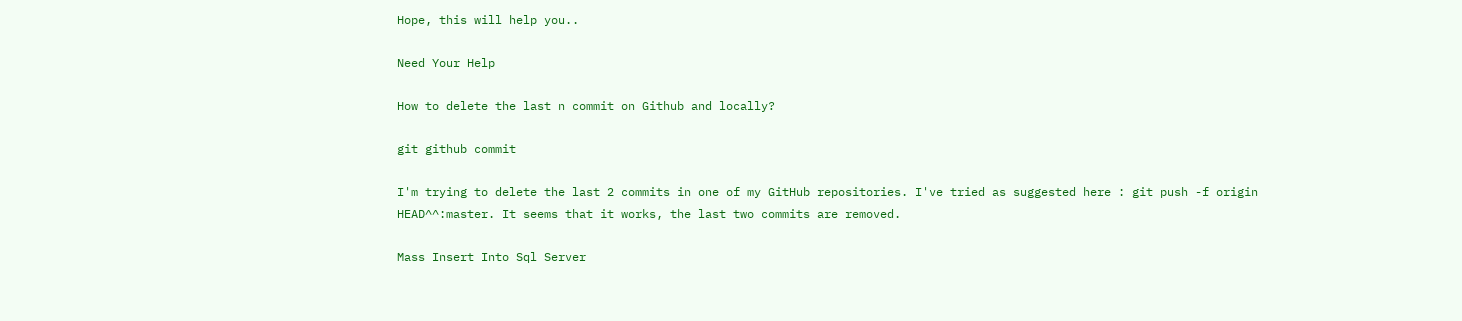Hope, this will help you..

Need Your Help

How to delete the last n commit on Github and locally?

git github commit

I'm trying to delete the last 2 commits in one of my GitHub repositories. I've tried as suggested here : git push -f origin HEAD^^:master. It seems that it works, the last two commits are removed.

Mass Insert Into Sql Server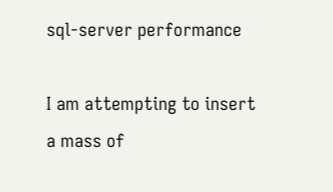sql-server performance

I am attempting to insert a mass of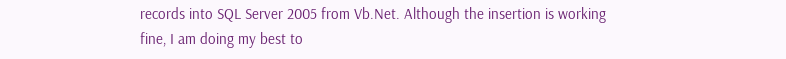records into SQL Server 2005 from Vb.Net. Although the insertion is working fine, I am doing my best to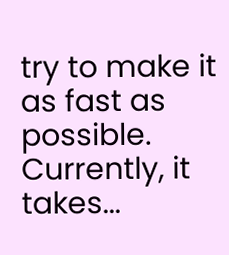try to make it as fast as possible. Currently, it takes...